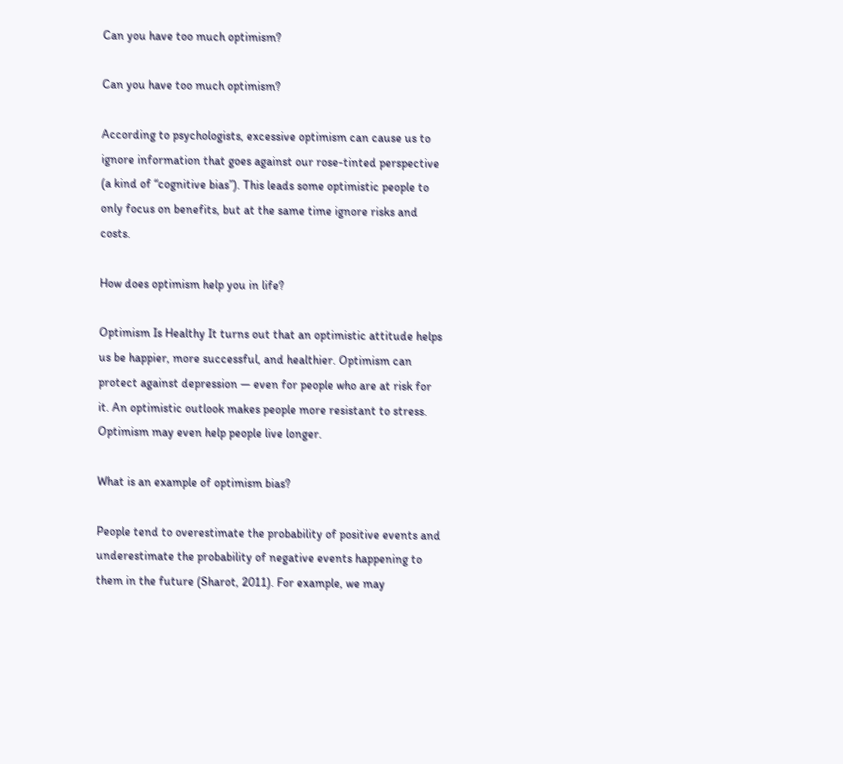Can you have too much optimism?

Can you have too much optimism?

According to psychologists, excessive optimism can cause us to ignore information that goes against our rose-tinted perspective (a kind of “cognitive bias”). This leads some optimistic people to only focus on benefits, but at the same time ignore risks and costs.

How does optimism help you in life?

Optimism Is Healthy It turns out that an optimistic attitude helps us be happier, more successful, and healthier. Optimism can protect against depression — even for people who are at risk for it. An optimistic outlook makes people more resistant to stress. Optimism may even help people live longer.

What is an example of optimism bias?

People tend to overestimate the probability of positive events and underestimate the probability of negative events happening to them in the future (Sharot, 2011). For example, we may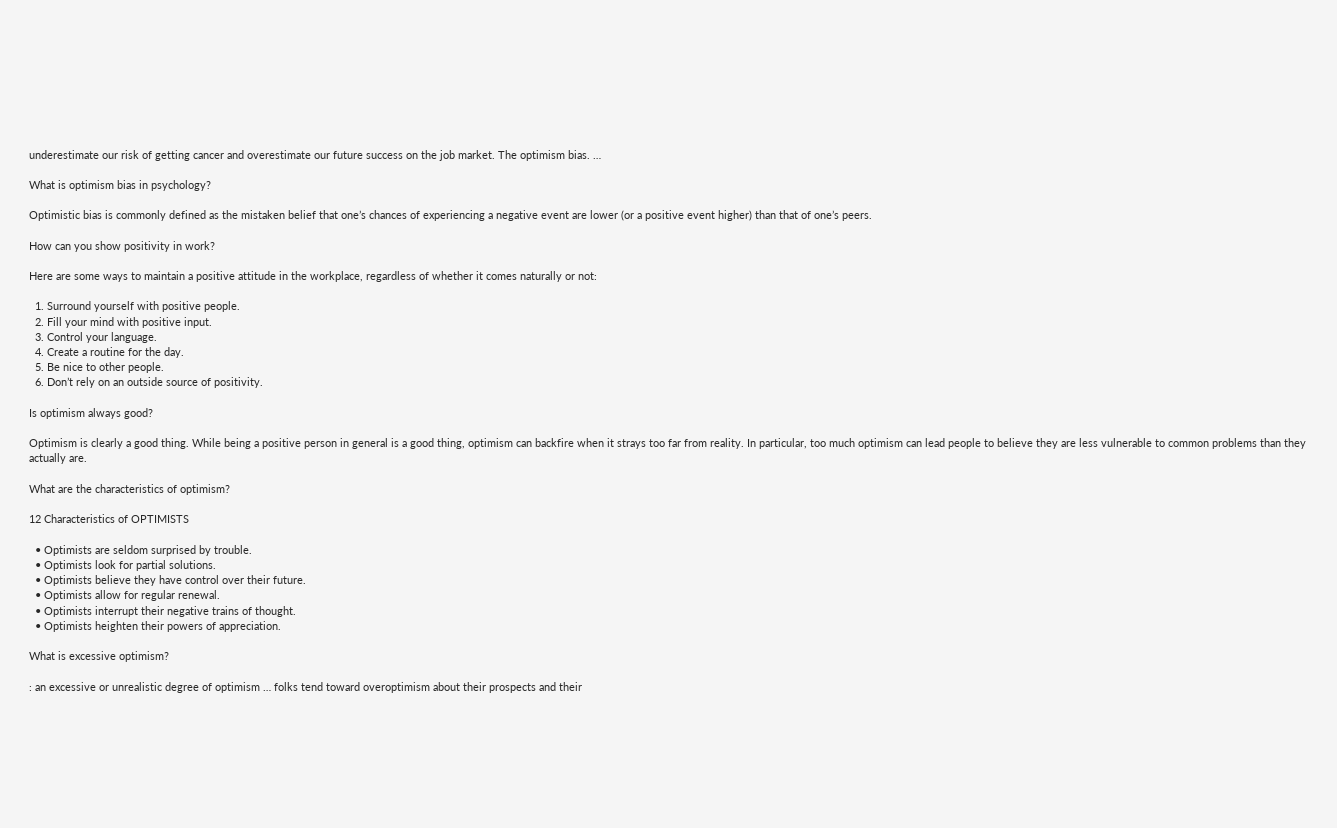underestimate our risk of getting cancer and overestimate our future success on the job market. The optimism bias. …

What is optimism bias in psychology?

Optimistic bias is commonly defined as the mistaken belief that one’s chances of experiencing a negative event are lower (or a positive event higher) than that of one’s peers.

How can you show positivity in work?

Here are some ways to maintain a positive attitude in the workplace, regardless of whether it comes naturally or not:

  1. Surround yourself with positive people.
  2. Fill your mind with positive input.
  3. Control your language.
  4. Create a routine for the day.
  5. Be nice to other people.
  6. Don’t rely on an outside source of positivity.

Is optimism always good?

Optimism is clearly a good thing. While being a positive person in general is a good thing, optimism can backfire when it strays too far from reality. In particular, too much optimism can lead people to believe they are less vulnerable to common problems than they actually are.

What are the characteristics of optimism?

12 Characteristics of OPTIMISTS

  • Optimists are seldom surprised by trouble.
  • Optimists look for partial solutions.
  • Optimists believe they have control over their future.
  • Optimists allow for regular renewal.
  • Optimists interrupt their negative trains of thought.
  • Optimists heighten their powers of appreciation.

What is excessive optimism?

: an excessive or unrealistic degree of optimism … folks tend toward overoptimism about their prospects and their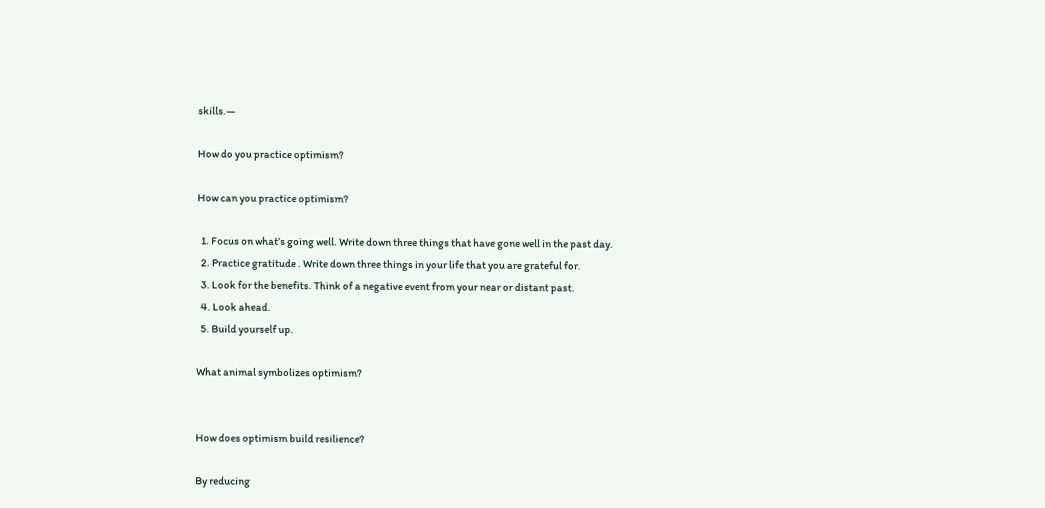skills.—

How do you practice optimism?

How can you practice optimism?

  1. Focus on what’s going well. Write down three things that have gone well in the past day.
  2. Practice gratitude . Write down three things in your life that you are grateful for.
  3. Look for the benefits. Think of a negative event from your near or distant past.
  4. Look ahead.
  5. Build yourself up.

What animal symbolizes optimism?


How does optimism build resilience?

By reducing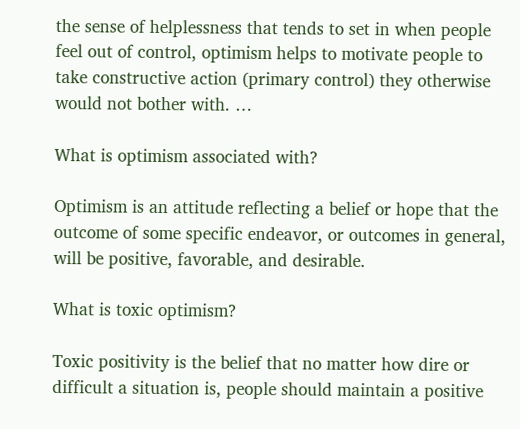the sense of helplessness that tends to set in when people feel out of control, optimism helps to motivate people to take constructive action (primary control) they otherwise would not bother with. …

What is optimism associated with?

Optimism is an attitude reflecting a belief or hope that the outcome of some specific endeavor, or outcomes in general, will be positive, favorable, and desirable.

What is toxic optimism?

Toxic positivity is the belief that no matter how dire or difficult a situation is, people should maintain a positive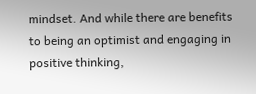mindset. And while there are benefits to being an optimist and engaging in positive thinking,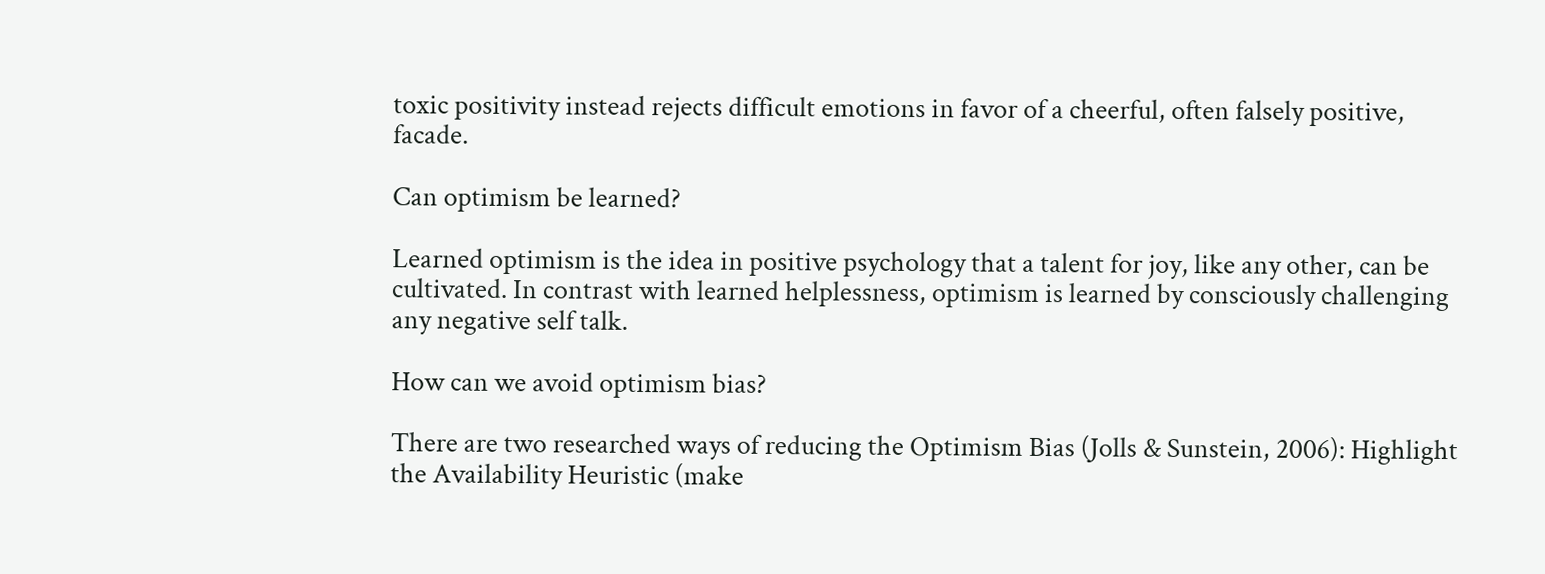toxic positivity instead rejects difficult emotions in favor of a cheerful, often falsely positive, facade.

Can optimism be learned?

Learned optimism is the idea in positive psychology that a talent for joy, like any other, can be cultivated. In contrast with learned helplessness, optimism is learned by consciously challenging any negative self talk.

How can we avoid optimism bias?

There are two researched ways of reducing the Optimism Bias (Jolls & Sunstein, 2006): Highlight the Availability Heuristic (make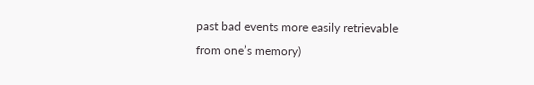past bad events more easily retrievable from one’s memory)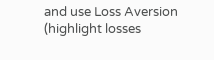and use Loss Aversion (highlight losses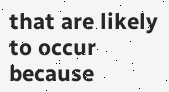that are likely to occur because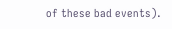of these bad events).